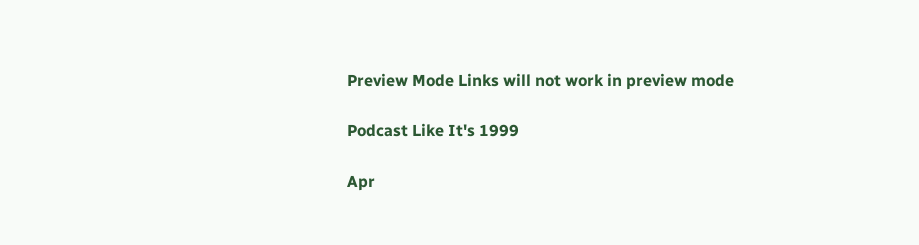Preview Mode Links will not work in preview mode

Podcast Like It's 1999

Apr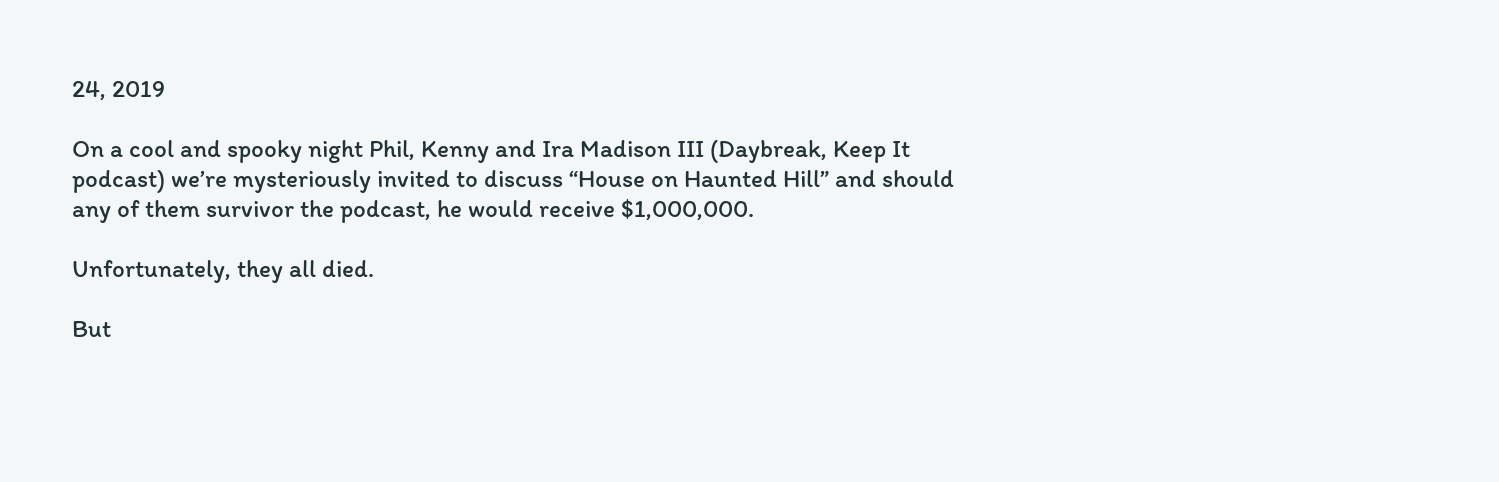24, 2019

On a cool and spooky night Phil, Kenny and Ira Madison III (Daybreak, Keep It podcast) we’re mysteriously invited to discuss “House on Haunted Hill” and should any of them survivor the podcast, he would receive $1,000,000.

Unfortunately, they all died.

But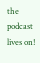the podcast lives on!